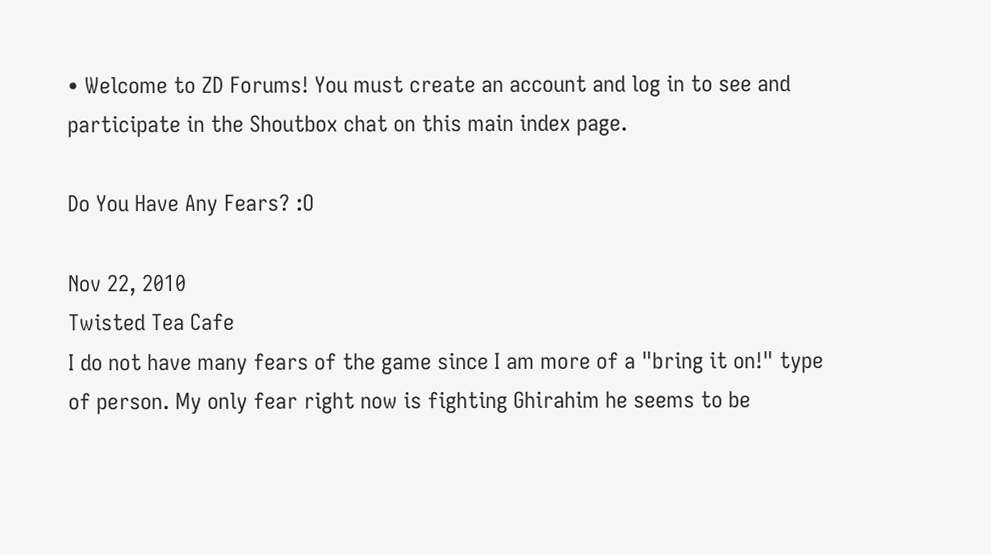• Welcome to ZD Forums! You must create an account and log in to see and participate in the Shoutbox chat on this main index page.

Do You Have Any Fears? :O

Nov 22, 2010
Twisted Tea Cafe
I do not have many fears of the game since I am more of a "bring it on!" type of person. My only fear right now is fighting Ghirahim he seems to be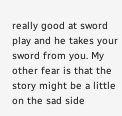really good at sword play and he takes your sword from you. My other fear is that the story might be a little on the sad side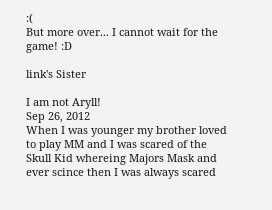:(
But more over... I cannot wait for the game! :D

link's Sister

I am not Aryll!
Sep 26, 2012
When I was younger my brother loved to play MM and I was scared of the Skull Kid whereing Majors Mask and ever scince then I was always scared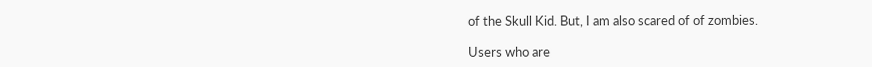of the Skull Kid. But, I am also scared of of zombies.

Users who are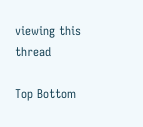viewing this thread

Top Bottom